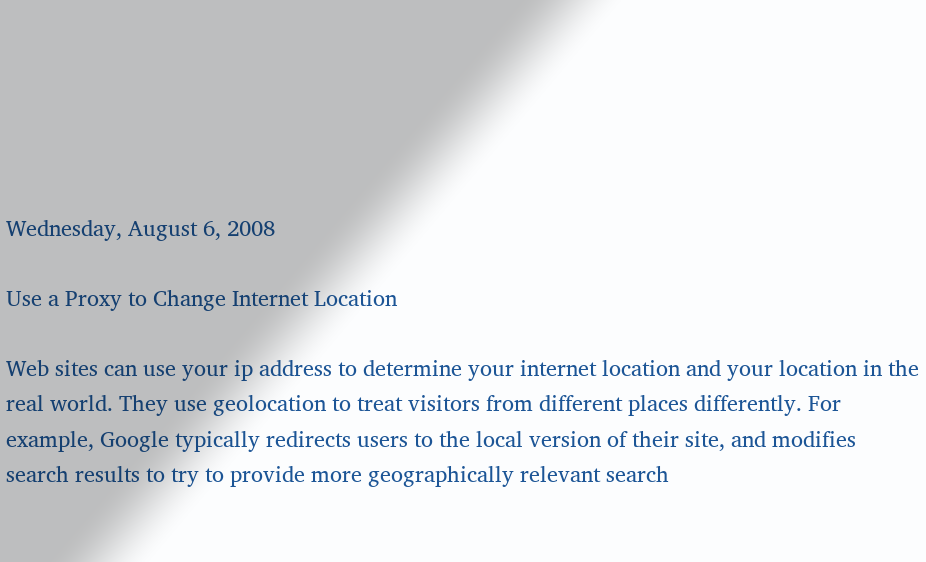Wednesday, August 6, 2008

Use a Proxy to Change Internet Location

Web sites can use your ip address to determine your internet location and your location in the real world. They use geolocation to treat visitors from different places differently. For example, Google typically redirects users to the local version of their site, and modifies search results to try to provide more geographically relevant search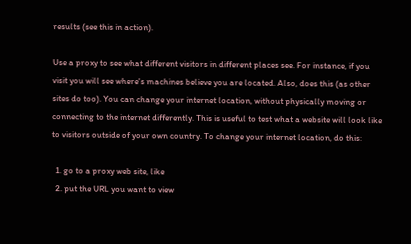results (see this in action).

Use a proxy to see what different visitors in different places see. For instance, if you visit you will see where's machines believe you are located. Also, does this (as other sites do too). You can change your internet location, without physically moving or connecting to the internet differently. This is useful to test what a website will look like to visitors outside of your own country. To change your internet location, do this:

  1. go to a proxy web site, like
  2. put the URL you want to view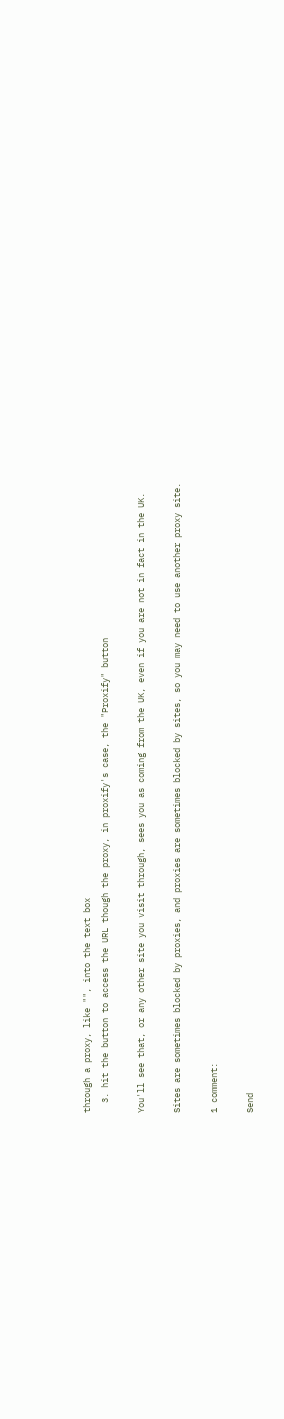through a proxy, like "", into the text box
  3. hit the button to access the URL though the proxy, in proxify's case, the "Proxify" button

You'll see that, or any other site you visit through, sees you as coming from the UK, even if you are not in fact in the UK.

Sites are sometimes blocked by proxies, and proxies are sometimes blocked by sites, so you may need to use another proxy site.

1 comment:

Send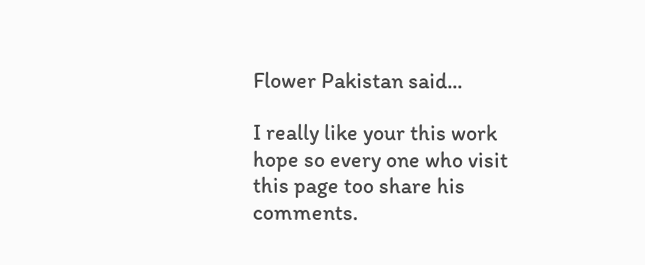Flower Pakistan said...

I really like your this work hope so every one who visit this page too share his comments.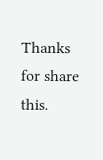Thanks for share this.